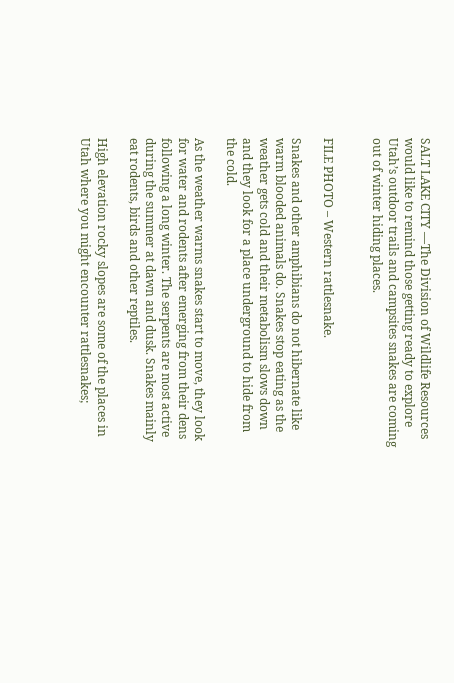SALT LAKE CITY —The Division of Wildlife Resources would like to remind those getting ready to explore Utah’s outdoor trails and campsites snakes are coming out of winter hiding places.


FILE PHOTO – Western rattlesnake.

Snakes and other amphibians do not hibernate like warm blooded animals do. Snakes stop eating as the weather gets cold and their metabolism slows down and they look for a place underground to hide from the cold.

As the weather warms snakes start to move, they look for water and rodents after emerging from their dens following a long winter. The serpents are most active during the summer at dawn and dusk. Snakes mainly eat rodents, birds and other reptiles.

High elevation rocky slopes are some of the places in Utah where you might encounter rattlesnakes;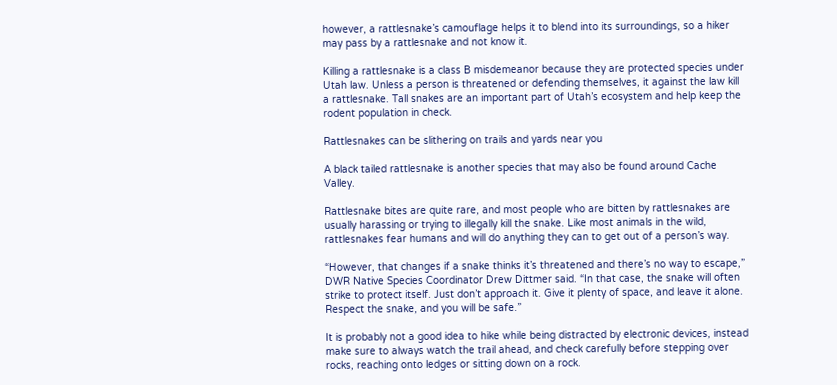however, a rattlesnake’s camouflage helps it to blend into its surroundings, so a hiker may pass by a rattlesnake and not know it.

Killing a rattlesnake is a class B misdemeanor because they are protected species under Utah law. Unless a person is threatened or defending themselves, it against the law kill a rattlesnake. Tall snakes are an important part of Utah’s ecosystem and help keep the rodent population in check.

Rattlesnakes can be slithering on trails and yards near you

A black tailed rattlesnake is another species that may also be found around Cache Valley.

Rattlesnake bites are quite rare, and most people who are bitten by rattlesnakes are usually harassing or trying to illegally kill the snake. Like most animals in the wild, rattlesnakes fear humans and will do anything they can to get out of a person’s way.

“However, that changes if a snake thinks it’s threatened and there’s no way to escape,” DWR Native Species Coordinator Drew Dittmer said. “In that case, the snake will often strike to protect itself. Just don’t approach it. Give it plenty of space, and leave it alone. Respect the snake, and you will be safe.”

It is probably not a good idea to hike while being distracted by electronic devices, instead make sure to always watch the trail ahead, and check carefully before stepping over rocks, reaching onto ledges or sitting down on a rock.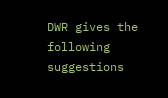DWR gives the following suggestions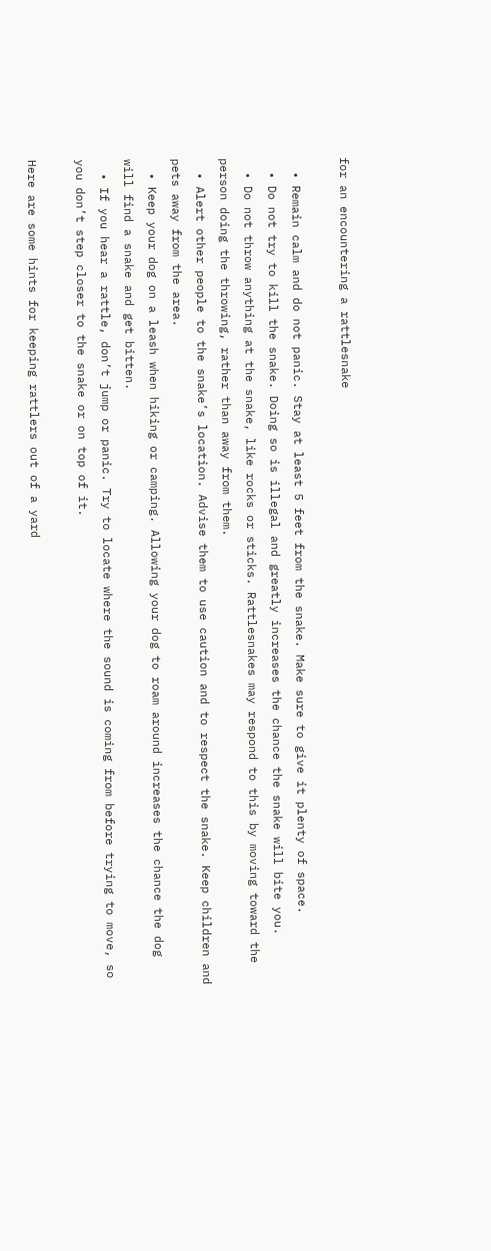for an encountering a rattlesnake

  • Remain calm and do not panic. Stay at least 5 feet from the snake. Make sure to give it plenty of space.
  • Do not try to kill the snake. Doing so is illegal and greatly increases the chance the snake will bite you.
  • Do not throw anything at the snake, like rocks or sticks. Rattlesnakes may respond to this by moving toward the person doing the throwing, rather than away from them.
  • Alert other people to the snake’s location. Advise them to use caution and to respect the snake. Keep children and pets away from the area.
  • Keep your dog on a leash when hiking or camping. Allowing your dog to roam around increases the chance the dog will find a snake and get bitten.
  • If you hear a rattle, don’t jump or panic. Try to locate where the sound is coming from before trying to move, so you don’t step closer to the snake or on top of it.

Here are some hints for keeping rattlers out of a yard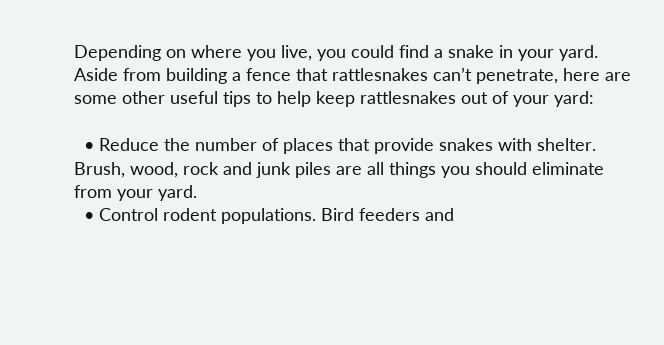Depending on where you live, you could find a snake in your yard. Aside from building a fence that rattlesnakes can’t penetrate, here are some other useful tips to help keep rattlesnakes out of your yard:

  • Reduce the number of places that provide snakes with shelter. Brush, wood, rock and junk piles are all things you should eliminate from your yard.
  • Control rodent populations. Bird feeders and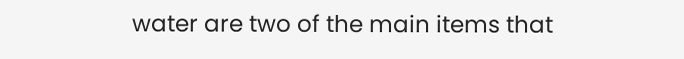water are two of the main items that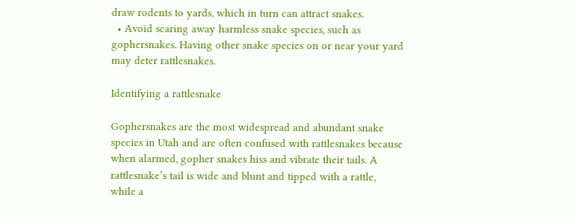draw rodents to yards, which in turn can attract snakes.
  • Avoid scaring away harmless snake species, such as gophersnakes. Having other snake species on or near your yard may deter rattlesnakes.

Identifying a rattlesnake

Gophersnakes are the most widespread and abundant snake species in Utah and are often confused with rattlesnakes because when alarmed, gopher snakes hiss and vibrate their tails. A rattlesnake’s tail is wide and blunt and tipped with a rattle, while a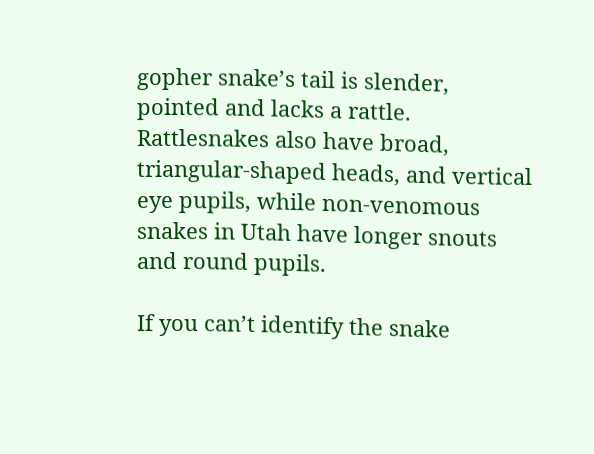gopher snake’s tail is slender, pointed and lacks a rattle. Rattlesnakes also have broad, triangular-shaped heads, and vertical eye pupils, while non-venomous snakes in Utah have longer snouts and round pupils.

If you can’t identify the snake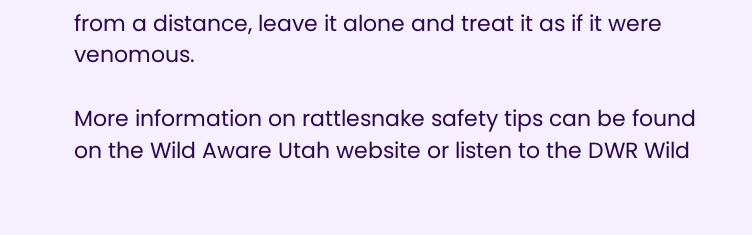from a distance, leave it alone and treat it as if it were venomous.

More information on rattlesnake safety tips can be found on the Wild Aware Utah website or listen to the DWR Wild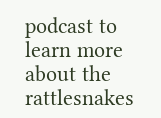podcast to learn more about the rattlesnakes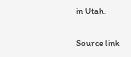in Utah.

Source link